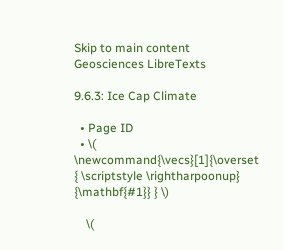Skip to main content
Geosciences LibreTexts

9.6.3: Ice Cap Climate

  • Page ID
  • \( \newcommand{\vecs}[1]{\overset { \scriptstyle \rightharpoonup} {\mathbf{#1}} } \)

    \(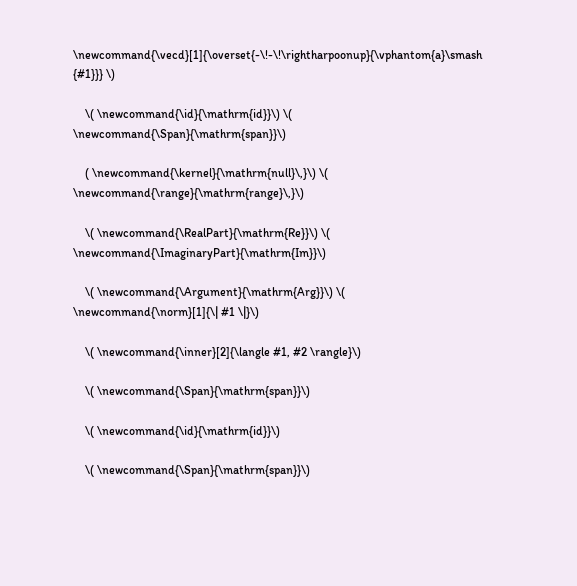\newcommand{\vecd}[1]{\overset{-\!-\!\rightharpoonup}{\vphantom{a}\smash {#1}}} \)

    \( \newcommand{\id}{\mathrm{id}}\) \( \newcommand{\Span}{\mathrm{span}}\)

    ( \newcommand{\kernel}{\mathrm{null}\,}\) \( \newcommand{\range}{\mathrm{range}\,}\)

    \( \newcommand{\RealPart}{\mathrm{Re}}\) \( \newcommand{\ImaginaryPart}{\mathrm{Im}}\)

    \( \newcommand{\Argument}{\mathrm{Arg}}\) \( \newcommand{\norm}[1]{\| #1 \|}\)

    \( \newcommand{\inner}[2]{\langle #1, #2 \rangle}\)

    \( \newcommand{\Span}{\mathrm{span}}\)

    \( \newcommand{\id}{\mathrm{id}}\)

    \( \newcommand{\Span}{\mathrm{span}}\)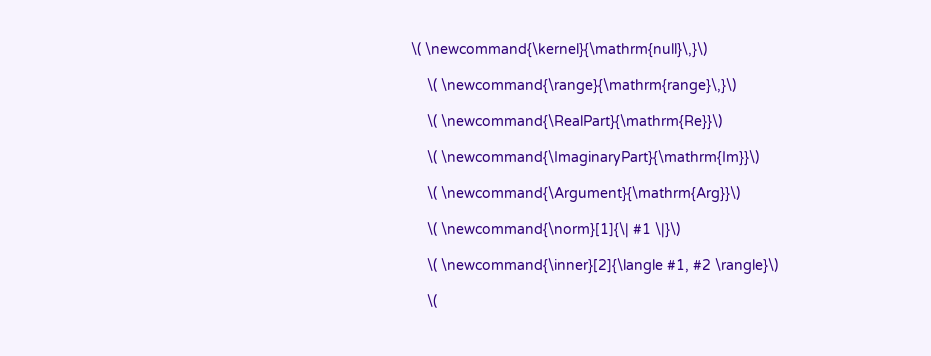\( \newcommand{\kernel}{\mathrm{null}\,}\)

    \( \newcommand{\range}{\mathrm{range}\,}\)

    \( \newcommand{\RealPart}{\mathrm{Re}}\)

    \( \newcommand{\ImaginaryPart}{\mathrm{Im}}\)

    \( \newcommand{\Argument}{\mathrm{Arg}}\)

    \( \newcommand{\norm}[1]{\| #1 \|}\)

    \( \newcommand{\inner}[2]{\langle #1, #2 \rangle}\)

    \(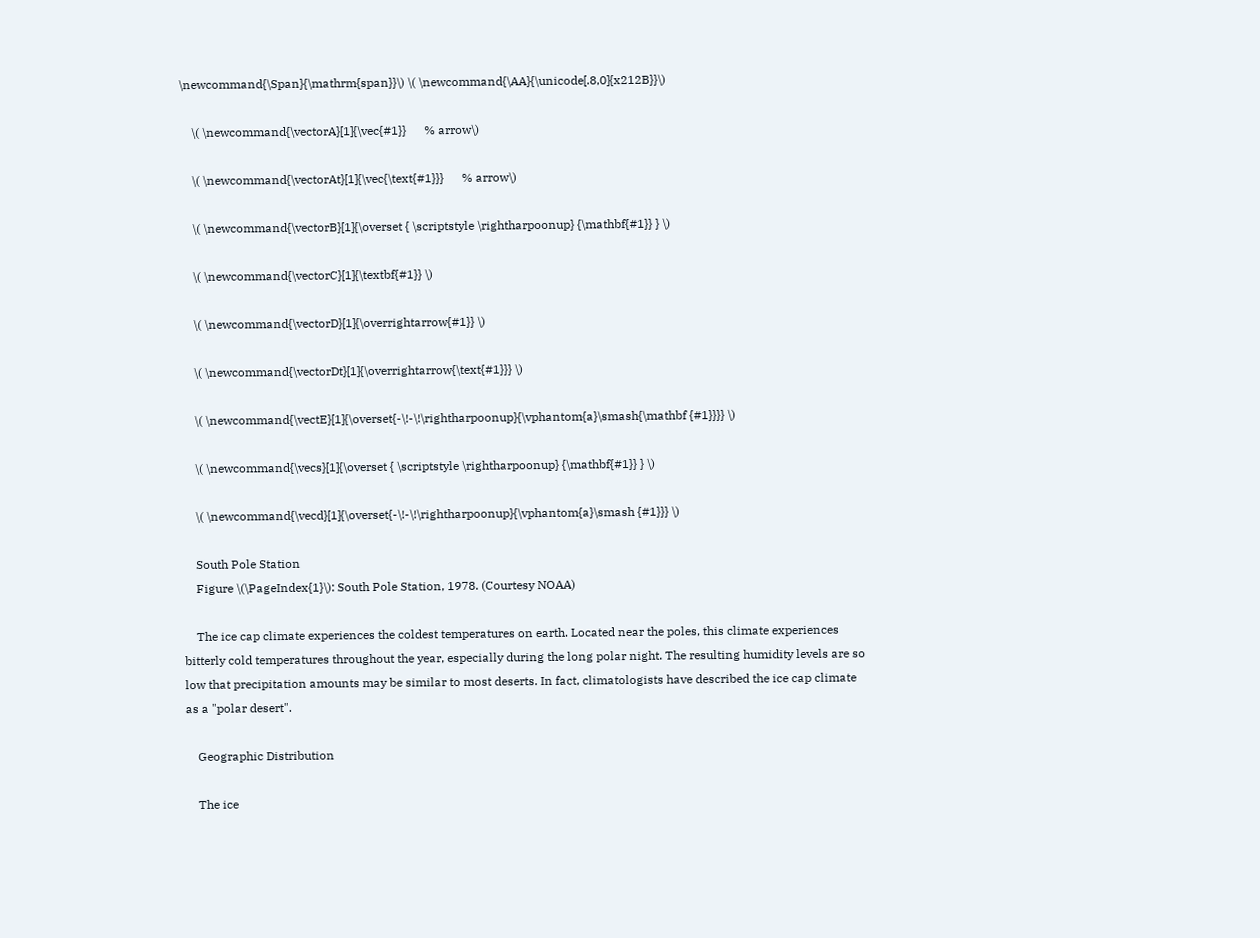\newcommand{\Span}{\mathrm{span}}\) \( \newcommand{\AA}{\unicode[.8,0]{x212B}}\)

    \( \newcommand{\vectorA}[1]{\vec{#1}}      % arrow\)

    \( \newcommand{\vectorAt}[1]{\vec{\text{#1}}}      % arrow\)

    \( \newcommand{\vectorB}[1]{\overset { \scriptstyle \rightharpoonup} {\mathbf{#1}} } \)

    \( \newcommand{\vectorC}[1]{\textbf{#1}} \)

    \( \newcommand{\vectorD}[1]{\overrightarrow{#1}} \)

    \( \newcommand{\vectorDt}[1]{\overrightarrow{\text{#1}}} \)

    \( \newcommand{\vectE}[1]{\overset{-\!-\!\rightharpoonup}{\vphantom{a}\smash{\mathbf {#1}}}} \)

    \( \newcommand{\vecs}[1]{\overset { \scriptstyle \rightharpoonup} {\mathbf{#1}} } \)

    \( \newcommand{\vecd}[1]{\overset{-\!-\!\rightharpoonup}{\vphantom{a}\smash {#1}}} \)

    South Pole Station
    Figure \(\PageIndex{1}\): South Pole Station, 1978. (Courtesy NOAA)

    The ice cap climate experiences the coldest temperatures on earth. Located near the poles, this climate experiences bitterly cold temperatures throughout the year, especially during the long polar night. The resulting humidity levels are so low that precipitation amounts may be similar to most deserts. In fact, climatologists have described the ice cap climate as a "polar desert".

    Geographic Distribution

    The ice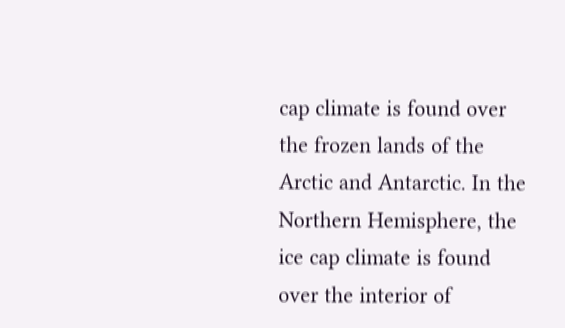cap climate is found over the frozen lands of the Arctic and Antarctic. In the Northern Hemisphere, the ice cap climate is found over the interior of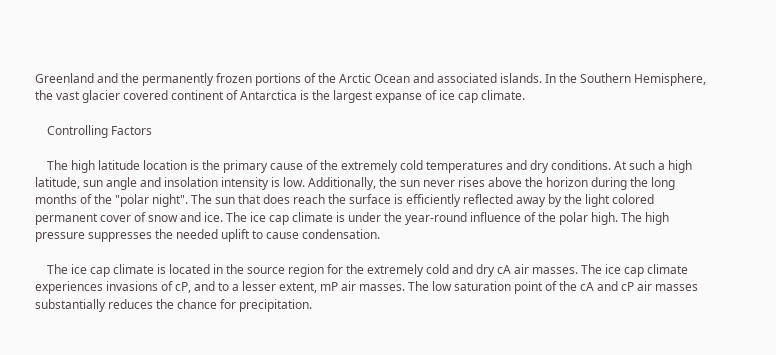Greenland and the permanently frozen portions of the Arctic Ocean and associated islands. In the Southern Hemisphere, the vast glacier covered continent of Antarctica is the largest expanse of ice cap climate.

    Controlling Factors

    The high latitude location is the primary cause of the extremely cold temperatures and dry conditions. At such a high latitude, sun angle and insolation intensity is low. Additionally, the sun never rises above the horizon during the long months of the "polar night". The sun that does reach the surface is efficiently reflected away by the light colored permanent cover of snow and ice. The ice cap climate is under the year-round influence of the polar high. The high pressure suppresses the needed uplift to cause condensation.

    The ice cap climate is located in the source region for the extremely cold and dry cA air masses. The ice cap climate experiences invasions of cP, and to a lesser extent, mP air masses. The low saturation point of the cA and cP air masses substantially reduces the chance for precipitation.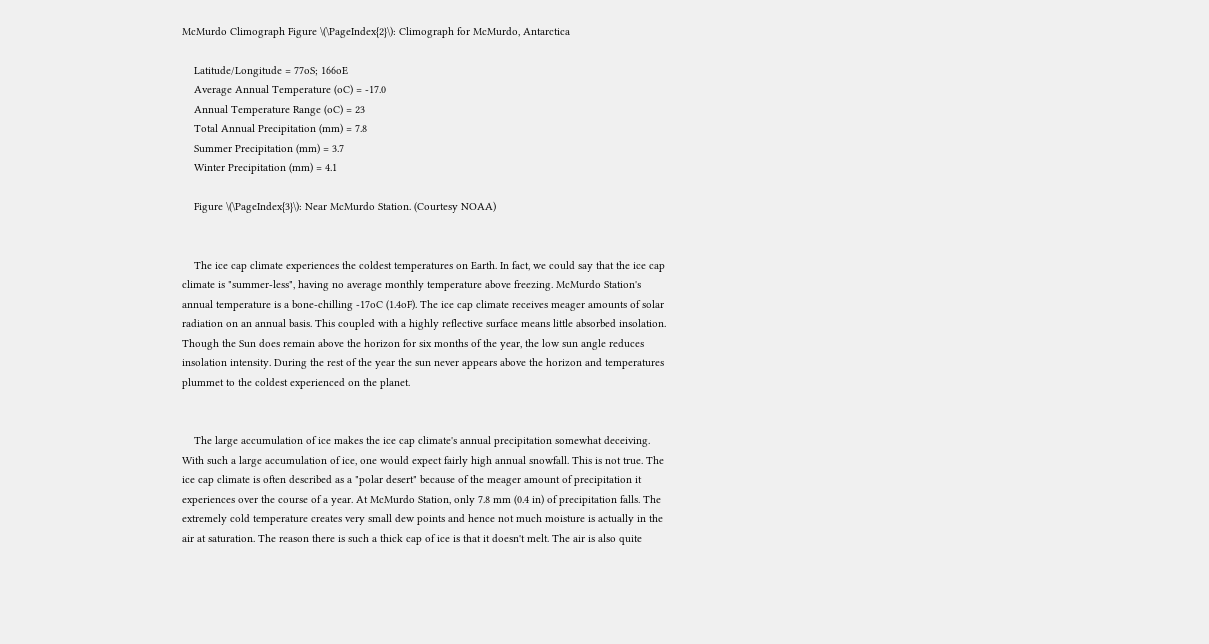McMurdo Climograph Figure \(\PageIndex{2}\): Climograph for McMurdo, Antarctica

    Latitude/Longitude = 77oS; 166oE
    Average Annual Temperature (oC) = -17.0
    Annual Temperature Range (oC) = 23
    Total Annual Precipitation (mm) = 7.8
    Summer Precipitation (mm) = 3.7
    Winter Precipitation (mm) = 4.1

    Figure \(\PageIndex{3}\): Near McMurdo Station. (Courtesy NOAA)


    The ice cap climate experiences the coldest temperatures on Earth. In fact, we could say that the ice cap climate is "summer-less", having no average monthly temperature above freezing. McMurdo Station's annual temperature is a bone-chilling -17oC (1.4oF). The ice cap climate receives meager amounts of solar radiation on an annual basis. This coupled with a highly reflective surface means little absorbed insolation. Though the Sun does remain above the horizon for six months of the year, the low sun angle reduces insolation intensity. During the rest of the year the sun never appears above the horizon and temperatures plummet to the coldest experienced on the planet.


    The large accumulation of ice makes the ice cap climate's annual precipitation somewhat deceiving. With such a large accumulation of ice, one would expect fairly high annual snowfall. This is not true. The ice cap climate is often described as a "polar desert" because of the meager amount of precipitation it experiences over the course of a year. At McMurdo Station, only 7.8 mm (0.4 in) of precipitation falls. The extremely cold temperature creates very small dew points and hence not much moisture is actually in the air at saturation. The reason there is such a thick cap of ice is that it doesn't melt. The air is also quite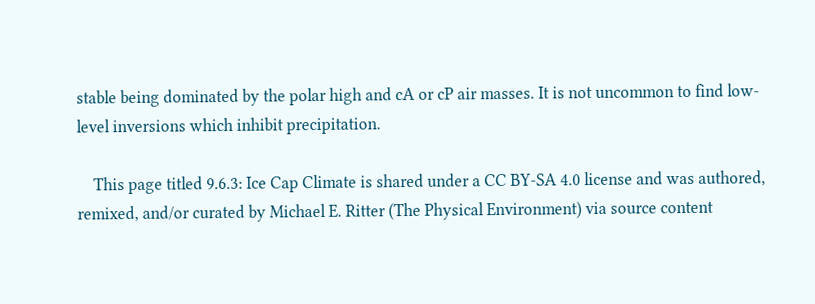stable being dominated by the polar high and cA or cP air masses. It is not uncommon to find low-level inversions which inhibit precipitation.

    This page titled 9.6.3: Ice Cap Climate is shared under a CC BY-SA 4.0 license and was authored, remixed, and/or curated by Michael E. Ritter (The Physical Environment) via source content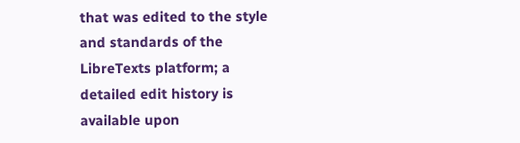that was edited to the style and standards of the LibreTexts platform; a detailed edit history is available upon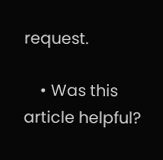request.

    • Was this article helpful?